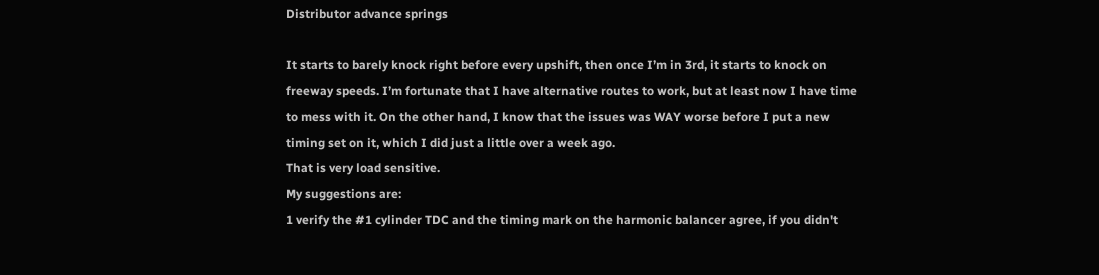Distributor advance springs

It starts to barely knock right before every upshift, then once I’m in 3rd, it starts to knock on freeway speeds. I’m fortunate that I have alternative routes to work, but at least now I have time to mess with it. On the other hand, I know that the issues was WAY worse before I put a new timing set on it, which I did just a little over a week ago.
That is very load sensitive.
My suggestions are:
1 verify the #1 cylinder TDC and the timing mark on the harmonic balancer agree, if you didn't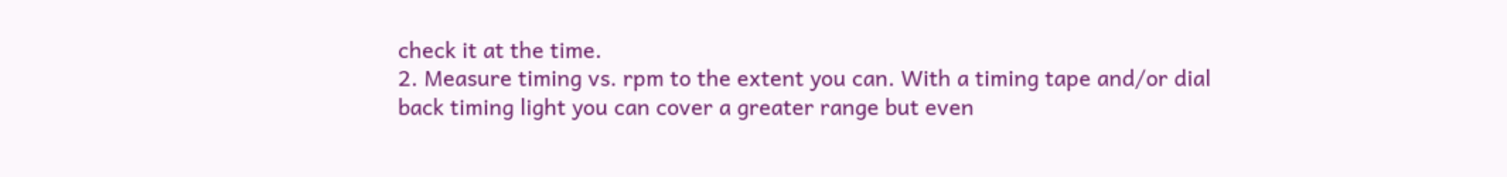check it at the time.
2. Measure timing vs. rpm to the extent you can. With a timing tape and/or dial back timing light you can cover a greater range but even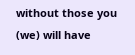without those you (we) will have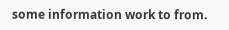some information work to from.